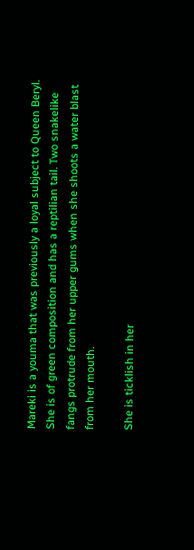Mareki is a youma that was previously a loyal subject to Queen Beryl. She is of green composition and has a reptilian tail. Two snakelike fangs protrude from her upper gums when she shoots a water blast from her mouth.

She is ticklish in her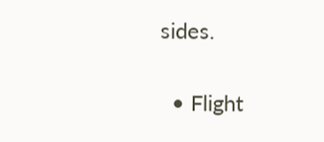sides.


  • Flight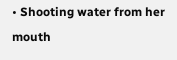• Shooting water from her mouth